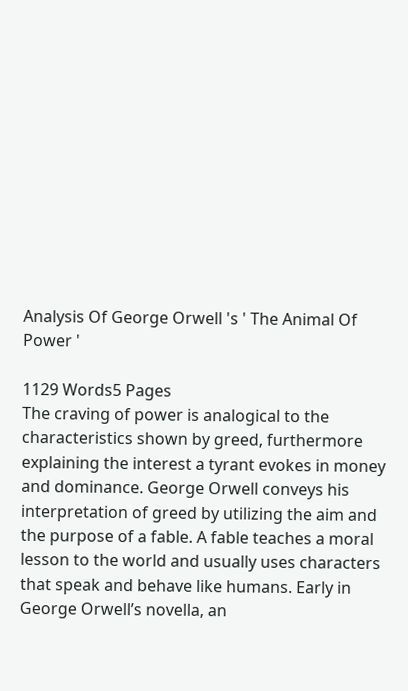Analysis Of George Orwell 's ' The Animal Of Power '

1129 Words5 Pages
The craving of power is analogical to the characteristics shown by greed, furthermore explaining the interest a tyrant evokes in money and dominance. George Orwell conveys his interpretation of greed by utilizing the aim and the purpose of a fable. A fable teaches a moral lesson to the world and usually uses characters that speak and behave like humans. Early in George Orwell’s novella, an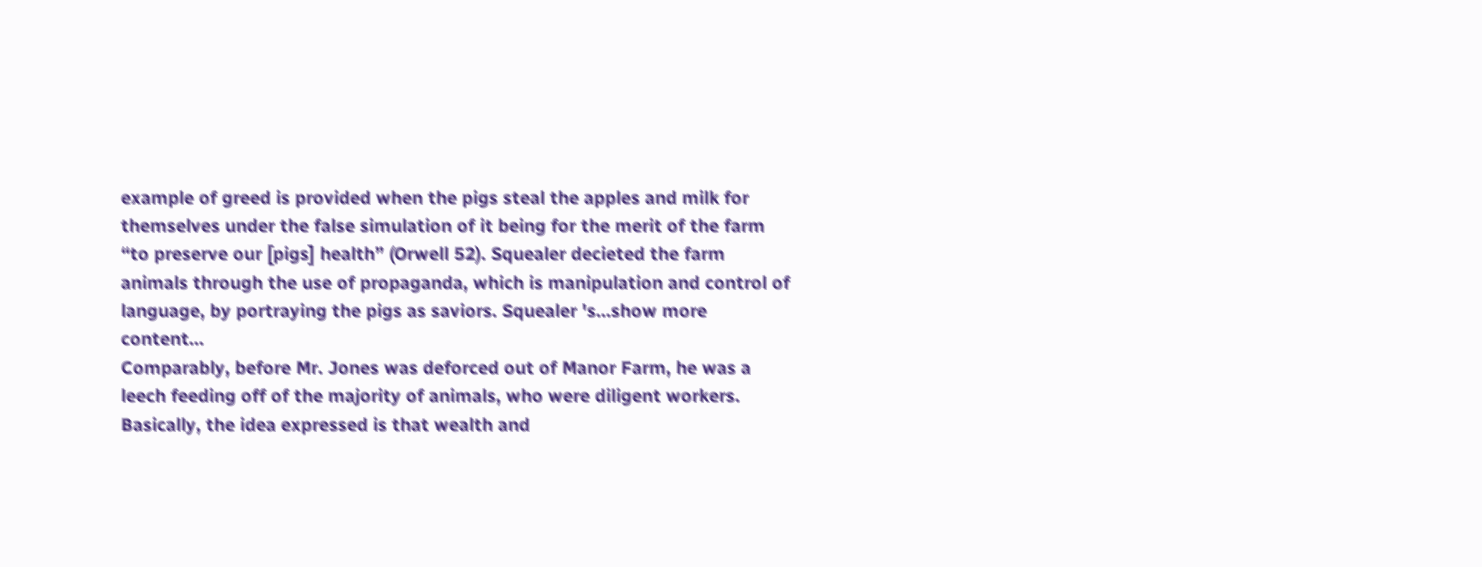example of greed is provided when the pigs steal the apples and milk for themselves under the false simulation of it being for the merit of the farm “to preserve our [pigs] health” (Orwell 52). Squealer decieted the farm animals through the use of propaganda, which is manipulation and control of language, by portraying the pigs as saviors. Squealer 's…show more content…
Comparably, before Mr. Jones was deforced out of Manor Farm, he was a leech feeding off of the majority of animals, who were diligent workers. Basically, the idea expressed is that wealth and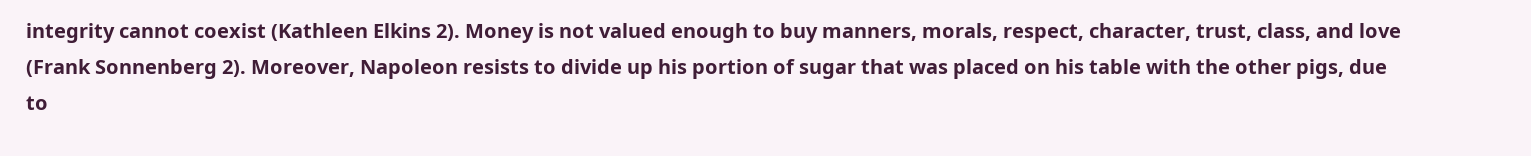integrity cannot coexist (Kathleen Elkins 2). Money is not valued enough to buy manners, morals, respect, character, trust, class, and love (Frank Sonnenberg 2). Moreover, Napoleon resists to divide up his portion of sugar that was placed on his table with the other pigs, due to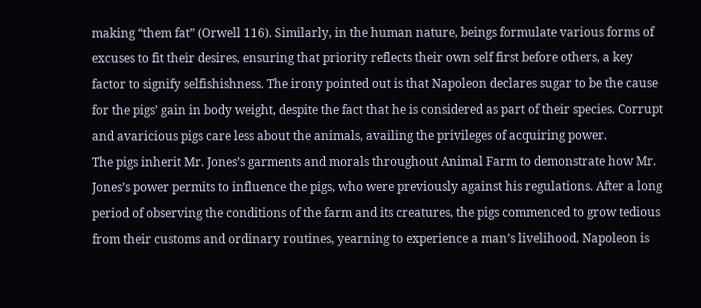making “them fat” (Orwell 116). Similarly, in the human nature, beings formulate various forms of excuses to fit their desires, ensuring that priority reflects their own self first before others, a key factor to signify selfishishness. The irony pointed out is that Napoleon declares sugar to be the cause for the pigs’ gain in body weight, despite the fact that he is considered as part of their species. Corrupt and avaricious pigs care less about the animals, availing the privileges of acquiring power.
The pigs inherit Mr. Jones’s garments and morals throughout Animal Farm to demonstrate how Mr. Jones’s power permits to influence the pigs, who were previously against his regulations. After a long period of observing the conditions of the farm and its creatures, the pigs commenced to grow tedious from their customs and ordinary routines, yearning to experience a man’s livelihood. Napoleon is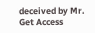deceived by Mr.
Get Access